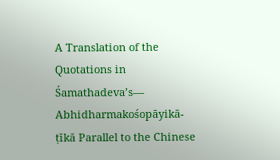A Translation of the Quotations in Śamathadeva’s— Abhidharmakośopāyikā-ṭīkā Parallel to the Chinese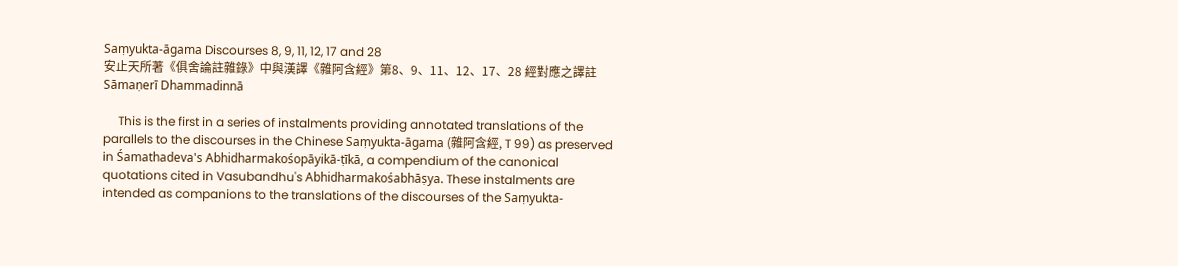Saṃyukta-āgama Discourses 8, 9, 11, 12, 17 and 28
安止天所著《俱舍論註雜錄》中與漢譯《雜阿含經》第8、9、11、12、17、28 經對應之譯註
Sāmaṇerī Dhammadinnā

     This is the first in a series of instalments providing annotated translations of the parallels to the discourses in the Chinese Saṃyukta-āgama (雜阿含經, T 99) as preserved in Śamathadeva's Abhidharmakośopāyikā-ṭīkā, a compendium of the canonical quotations cited in Vasubandhu's Abhidharmakośabhāṣya. These instalments are intended as companions to the translations of the discourses of the Saṃyukta-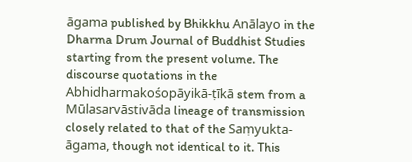āgama published by Bhikkhu Anālayo in the Dharma Drum Journal of Buddhist Studies starting from the present volume. The discourse quotations in the Abhidharmakośopāyikā-ṭīkā stem from a Mūlasarvāstivāda lineage of transmission closely related to that of the Saṃyukta-āgama, though not identical to it. This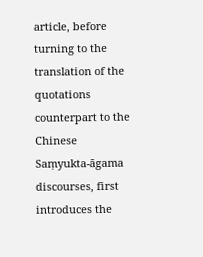article, before turning to the translation of the quotations counterpart to the Chinese Saṃyukta-āgama discourses, first introduces the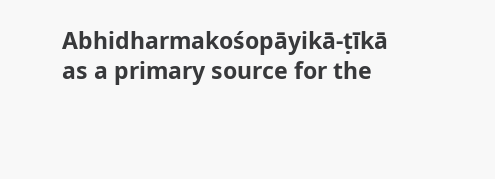Abhidharmakośopāyikā-ṭīkā as a primary source for the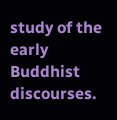study of the early Buddhist discourses.